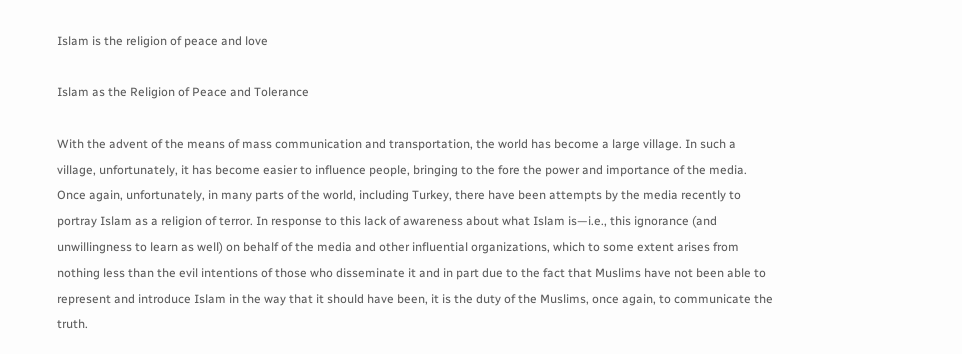Islam is the religion of peace and love

Islam as the Religion of Peace and Tolerance

With the advent of the means of mass communication and transportation, the world has become a large village. In such a village, unfortunately, it has become easier to influence people, bringing to the fore the power and importance of the media. Once again, unfortunately, in many parts of the world, including Turkey, there have been attempts by the media recently to portray Islam as a religion of terror. In response to this lack of awareness about what Islam is—i.e., this ignorance (and unwillingness to learn as well) on behalf of the media and other influential organizations, which to some extent arises from nothing less than the evil intentions of those who disseminate it and in part due to the fact that Muslims have not been able to represent and introduce Islam in the way that it should have been, it is the duty of the Muslims, once again, to communicate the truth.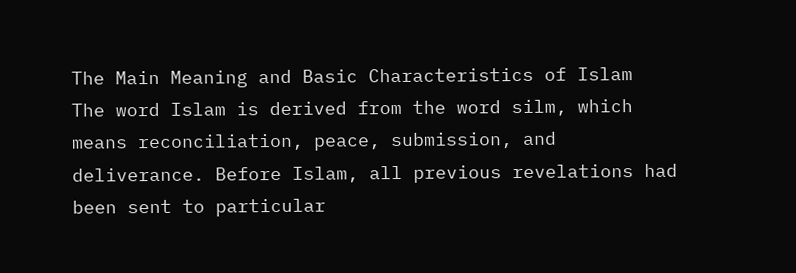The Main Meaning and Basic Characteristics of Islam
The word Islam is derived from the word silm, which means reconciliation, peace, submission, and deliverance. Before Islam, all previous revelations had been sent to particular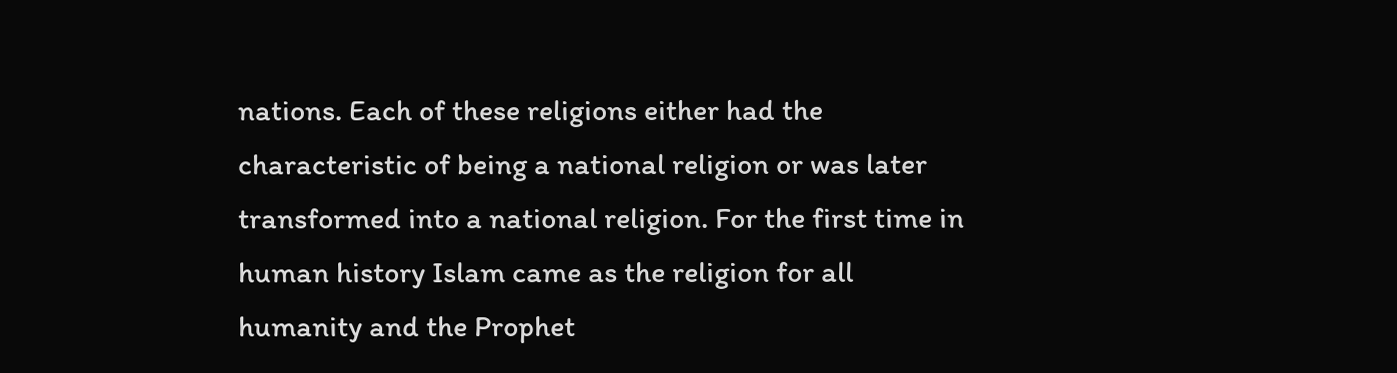nations. Each of these religions either had the characteristic of being a national religion or was later transformed into a national religion. For the first time in human history Islam came as the religion for all humanity and the Prophet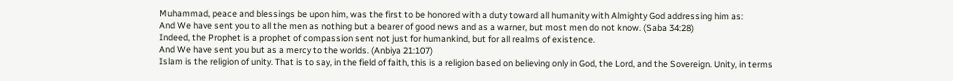Muhammad, peace and blessings be upon him, was the first to be honored with a duty toward all humanity with Almighty God addressing him as:
And We have sent you to all the men as nothing but a bearer of good news and as a warner, but most men do not know. (Saba 34:28)
Indeed, the Prophet is a prophet of compassion sent not just for humankind, but for all realms of existence.
And We have sent you but as a mercy to the worlds. (Anbiya 21:107)
Islam is the religion of unity. That is to say, in the field of faith, this is a religion based on believing only in God, the Lord, and the Sovereign. Unity, in terms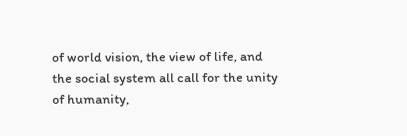of world vision, the view of life, and the social system all call for the unity of humanity,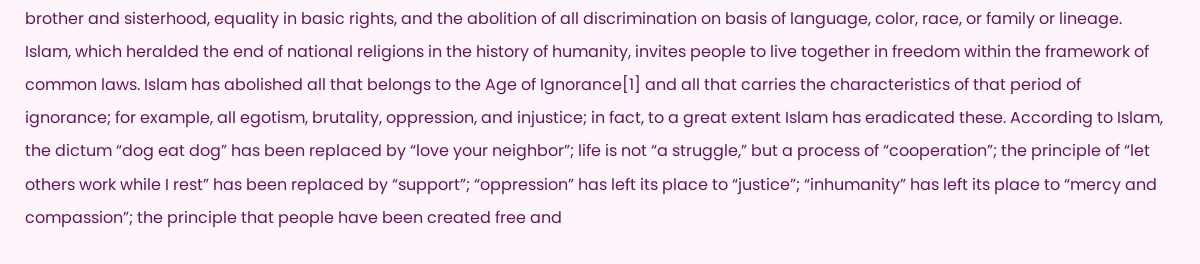brother and sisterhood, equality in basic rights, and the abolition of all discrimination on basis of language, color, race, or family or lineage.
Islam, which heralded the end of national religions in the history of humanity, invites people to live together in freedom within the framework of common laws. Islam has abolished all that belongs to the Age of Ignorance[1] and all that carries the characteristics of that period of ignorance; for example, all egotism, brutality, oppression, and injustice; in fact, to a great extent Islam has eradicated these. According to Islam, the dictum “dog eat dog” has been replaced by “love your neighbor”; life is not “a struggle,” but a process of “cooperation”; the principle of “let others work while I rest” has been replaced by “support”; “oppression” has left its place to “justice”; “inhumanity” has left its place to “mercy and compassion”; the principle that people have been created free and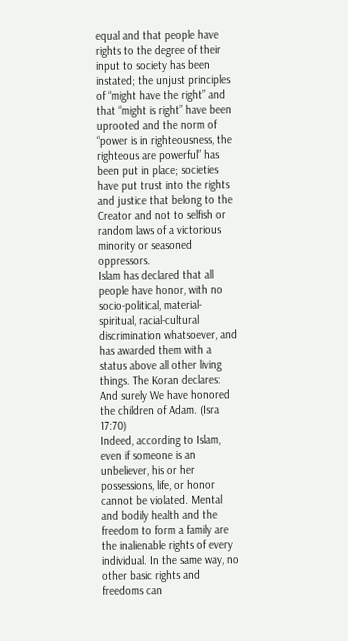equal and that people have rights to the degree of their input to society has been instated; the unjust principles of “might have the right” and that “might is right” have been uprooted and the norm of “power is in righteousness, the righteous are powerful” has been put in place; societies have put trust into the rights and justice that belong to the Creator and not to selfish or random laws of a victorious minority or seasoned oppressors.
Islam has declared that all people have honor, with no socio-political, material-spiritual, racial-cultural discrimination whatsoever, and has awarded them with a status above all other living things. The Koran declares:
And surely We have honored the children of Adam. (Isra 17:70)
Indeed, according to Islam, even if someone is an unbeliever, his or her possessions, life, or honor cannot be violated. Mental and bodily health and the freedom to form a family are the inalienable rights of every individual. In the same way, no other basic rights and freedoms can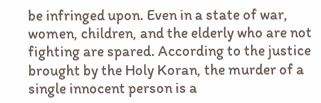be infringed upon. Even in a state of war, women, children, and the elderly who are not fighting are spared. According to the justice brought by the Holy Koran, the murder of a single innocent person is a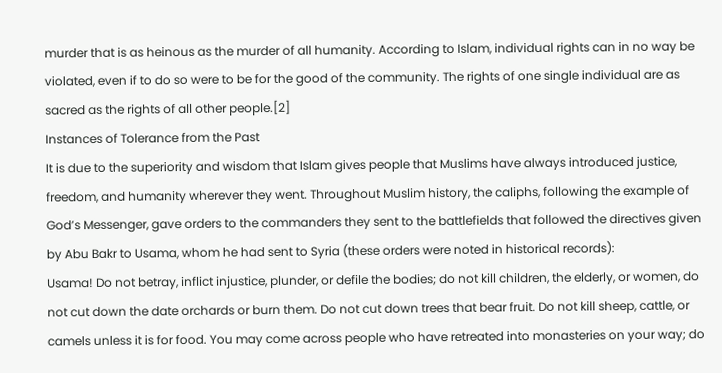murder that is as heinous as the murder of all humanity. According to Islam, individual rights can in no way be violated, even if to do so were to be for the good of the community. The rights of one single individual are as sacred as the rights of all other people.[2]
Instances of Tolerance from the Past
It is due to the superiority and wisdom that Islam gives people that Muslims have always introduced justice, freedom, and humanity wherever they went. Throughout Muslim history, the caliphs, following the example of God’s Messenger, gave orders to the commanders they sent to the battlefields that followed the directives given by Abu Bakr to Usama, whom he had sent to Syria (these orders were noted in historical records):
Usama! Do not betray, inflict injustice, plunder, or defile the bodies; do not kill children, the elderly, or women, do not cut down the date orchards or burn them. Do not cut down trees that bear fruit. Do not kill sheep, cattle, or camels unless it is for food. You may come across people who have retreated into monasteries on your way; do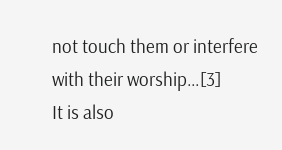not touch them or interfere with their worship…[3]
It is also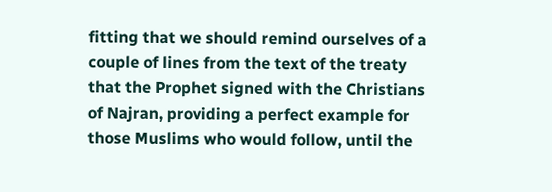fitting that we should remind ourselves of a couple of lines from the text of the treaty that the Prophet signed with the Christians of Najran, providing a perfect example for those Muslims who would follow, until the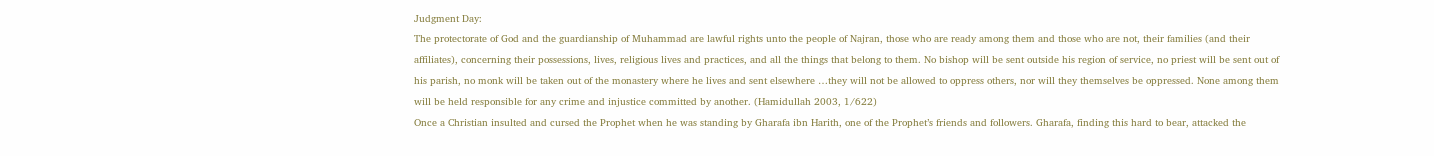Judgment Day:
The protectorate of God and the guardianship of Muhammad are lawful rights unto the people of Najran, those who are ready among them and those who are not, their families (and their affiliates), concerning their possessions, lives, religious lives and practices, and all the things that belong to them. No bishop will be sent outside his region of service, no priest will be sent out of his parish, no monk will be taken out of the monastery where he lives and sent elsewhere …they will not be allowed to oppress others, nor will they themselves be oppressed. None among them will be held responsible for any crime and injustice committed by another. (Hamidullah 2003, 1/622)
Once a Christian insulted and cursed the Prophet when he was standing by Gharafa ibn Harith, one of the Prophet’s friends and followers. Gharafa, finding this hard to bear, attacked the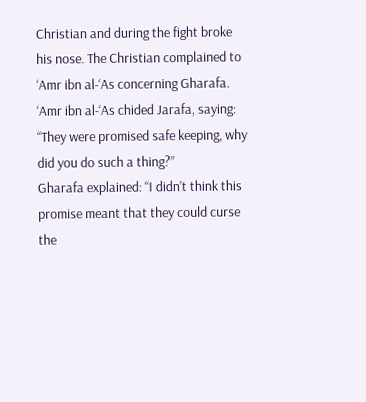Christian and during the fight broke his nose. The Christian complained to ‘Amr ibn al-‘As concerning Gharafa. ‘Amr ibn al-‘As chided Jarafa, saying:
“They were promised safe keeping, why did you do such a thing?”
Gharafa explained: “I didn’t think this promise meant that they could curse the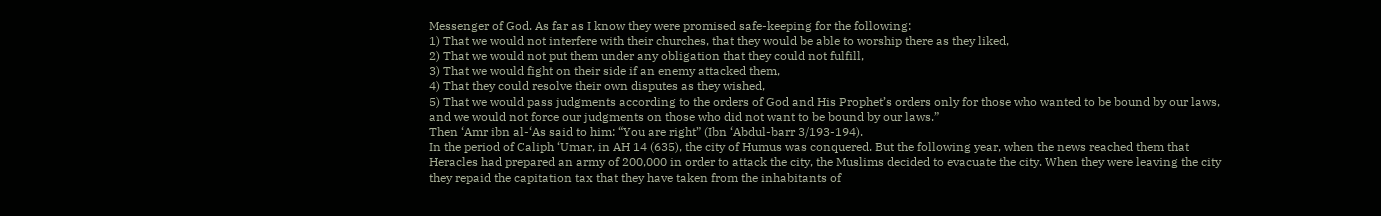Messenger of God. As far as I know they were promised safe-keeping for the following:
1) That we would not interfere with their churches, that they would be able to worship there as they liked,
2) That we would not put them under any obligation that they could not fulfill,
3) That we would fight on their side if an enemy attacked them,
4) That they could resolve their own disputes as they wished,
5) That we would pass judgments according to the orders of God and His Prophet’s orders only for those who wanted to be bound by our laws, and we would not force our judgments on those who did not want to be bound by our laws.”
Then ‘Amr ibn al-‘As said to him: “You are right” (Ibn ‘Abdul-barr 3/193-194).
In the period of Caliph ‘Umar, in AH 14 (635), the city of Humus was conquered. But the following year, when the news reached them that Heracles had prepared an army of 200,000 in order to attack the city, the Muslims decided to evacuate the city. When they were leaving the city they repaid the capitation tax that they have taken from the inhabitants of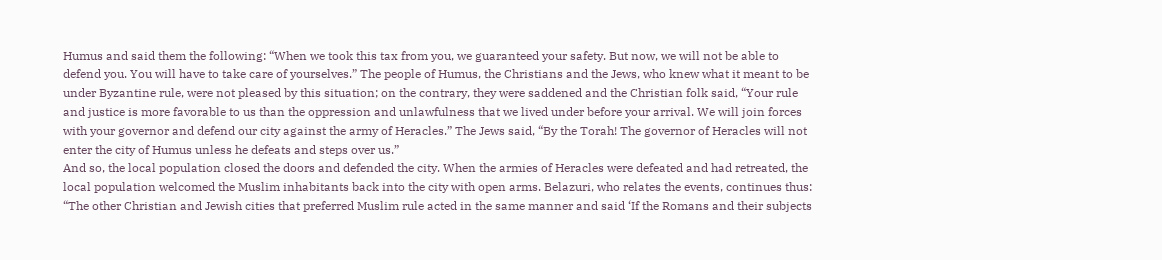Humus and said them the following: “When we took this tax from you, we guaranteed your safety. But now, we will not be able to defend you. You will have to take care of yourselves.” The people of Humus, the Christians and the Jews, who knew what it meant to be under Byzantine rule, were not pleased by this situation; on the contrary, they were saddened and the Christian folk said, “Your rule and justice is more favorable to us than the oppression and unlawfulness that we lived under before your arrival. We will join forces with your governor and defend our city against the army of Heracles.” The Jews said, “By the Torah! The governor of Heracles will not enter the city of Humus unless he defeats and steps over us.”
And so, the local population closed the doors and defended the city. When the armies of Heracles were defeated and had retreated, the local population welcomed the Muslim inhabitants back into the city with open arms. Belazuri, who relates the events, continues thus: “The other Christian and Jewish cities that preferred Muslim rule acted in the same manner and said ‘If the Romans and their subjects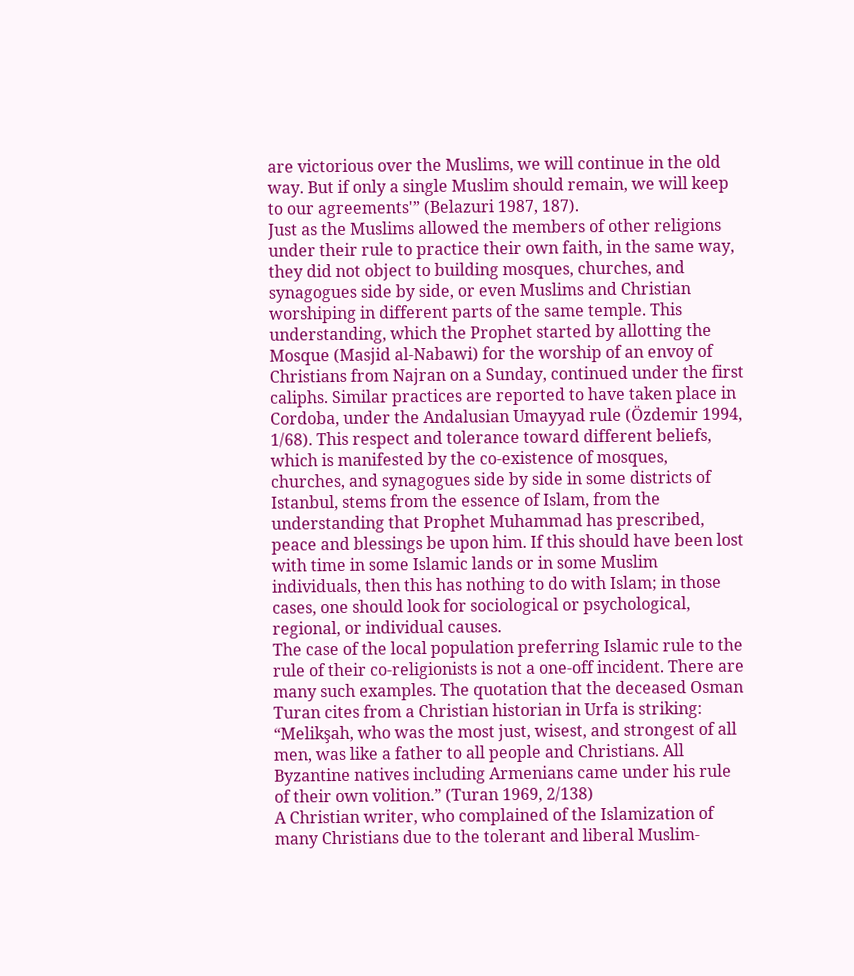are victorious over the Muslims, we will continue in the old way. But if only a single Muslim should remain, we will keep to our agreements'” (Belazuri 1987, 187).
Just as the Muslims allowed the members of other religions under their rule to practice their own faith, in the same way, they did not object to building mosques, churches, and synagogues side by side, or even Muslims and Christian worshiping in different parts of the same temple. This understanding, which the Prophet started by allotting the Mosque (Masjid al-Nabawi) for the worship of an envoy of Christians from Najran on a Sunday, continued under the first caliphs. Similar practices are reported to have taken place in Cordoba, under the Andalusian Umayyad rule (Özdemir 1994, 1/68). This respect and tolerance toward different beliefs, which is manifested by the co-existence of mosques, churches, and synagogues side by side in some districts of Istanbul, stems from the essence of Islam, from the understanding that Prophet Muhammad has prescribed, peace and blessings be upon him. If this should have been lost with time in some Islamic lands or in some Muslim individuals, then this has nothing to do with Islam; in those cases, one should look for sociological or psychological, regional, or individual causes.
The case of the local population preferring Islamic rule to the rule of their co-religionists is not a one-off incident. There are many such examples. The quotation that the deceased Osman Turan cites from a Christian historian in Urfa is striking: “Melikşah, who was the most just, wisest, and strongest of all men, was like a father to all people and Christians. All Byzantine natives including Armenians came under his rule of their own volition.” (Turan 1969, 2/138)
A Christian writer, who complained of the Islamization of many Christians due to the tolerant and liberal Muslim-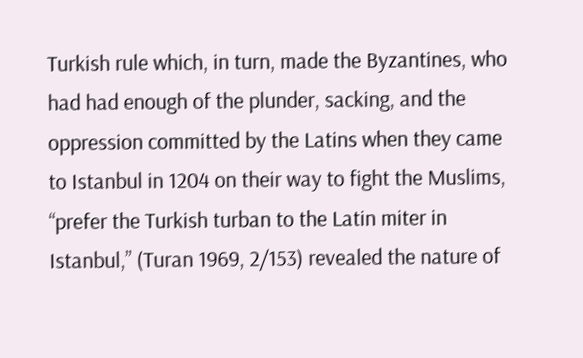Turkish rule which, in turn, made the Byzantines, who had had enough of the plunder, sacking, and the oppression committed by the Latins when they came to Istanbul in 1204 on their way to fight the Muslims, “prefer the Turkish turban to the Latin miter in Istanbul,” (Turan 1969, 2/153) revealed the nature of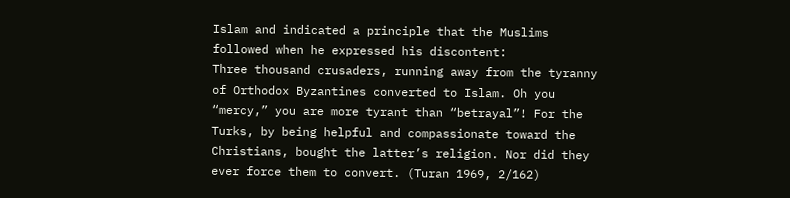Islam and indicated a principle that the Muslims followed when he expressed his discontent:
Three thousand crusaders, running away from the tyranny of Orthodox Byzantines converted to Islam. Oh you “mercy,” you are more tyrant than “betrayal”! For the Turks, by being helpful and compassionate toward the Christians, bought the latter’s religion. Nor did they ever force them to convert. (Turan 1969, 2/162)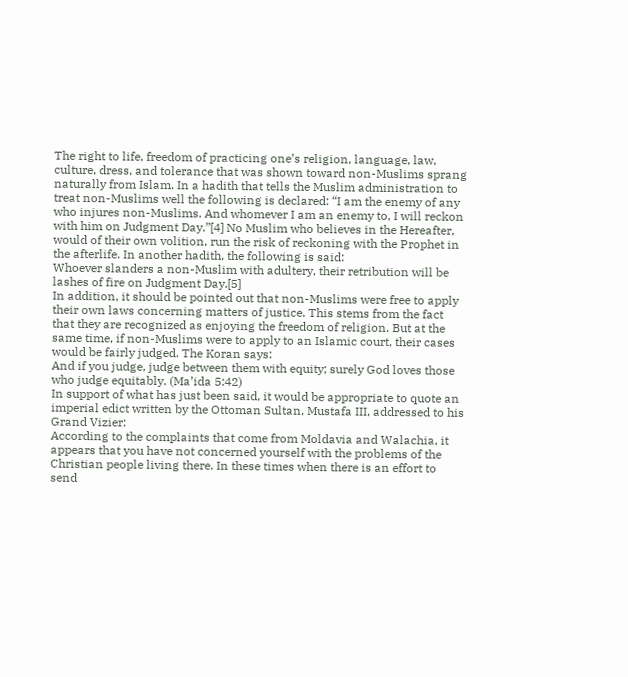The right to life, freedom of practicing one’s religion, language, law, culture, dress, and tolerance that was shown toward non-Muslims sprang naturally from Islam. In a hadith that tells the Muslim administration to treat non-Muslims well the following is declared: “I am the enemy of any who injures non-Muslims. And whomever I am an enemy to, I will reckon with him on Judgment Day.”[4] No Muslim who believes in the Hereafter, would of their own volition, run the risk of reckoning with the Prophet in the afterlife. In another hadith, the following is said:
Whoever slanders a non-Muslim with adultery, their retribution will be lashes of fire on Judgment Day.[5]
In addition, it should be pointed out that non-Muslims were free to apply their own laws concerning matters of justice. This stems from the fact that they are recognized as enjoying the freedom of religion. But at the same time, if non-Muslims were to apply to an Islamic court, their cases would be fairly judged. The Koran says:
And if you judge, judge between them with equity; surely God loves those who judge equitably. (Ma’ida 5:42)
In support of what has just been said, it would be appropriate to quote an imperial edict written by the Ottoman Sultan, Mustafa III, addressed to his Grand Vizier:
According to the complaints that come from Moldavia and Walachia, it appears that you have not concerned yourself with the problems of the Christian people living there. In these times when there is an effort to send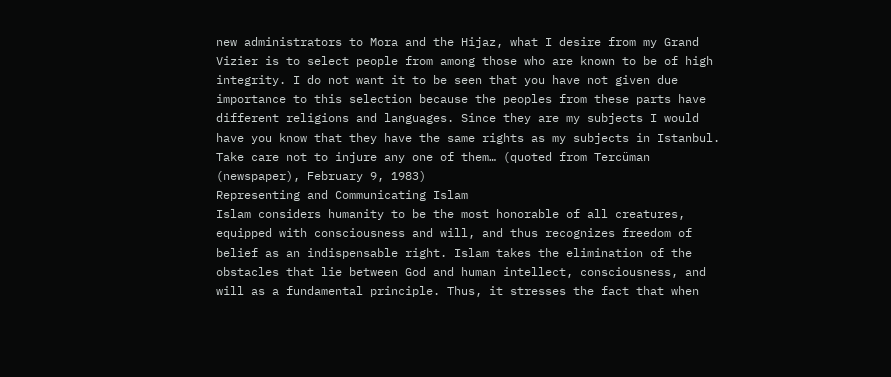new administrators to Mora and the Hijaz, what I desire from my Grand Vizier is to select people from among those who are known to be of high integrity. I do not want it to be seen that you have not given due importance to this selection because the peoples from these parts have different religions and languages. Since they are my subjects I would have you know that they have the same rights as my subjects in Istanbul. Take care not to injure any one of them… (quoted from Tercüman (newspaper), February 9, 1983)
Representing and Communicating Islam
Islam considers humanity to be the most honorable of all creatures, equipped with consciousness and will, and thus recognizes freedom of belief as an indispensable right. Islam takes the elimination of the obstacles that lie between God and human intellect, consciousness, and will as a fundamental principle. Thus, it stresses the fact that when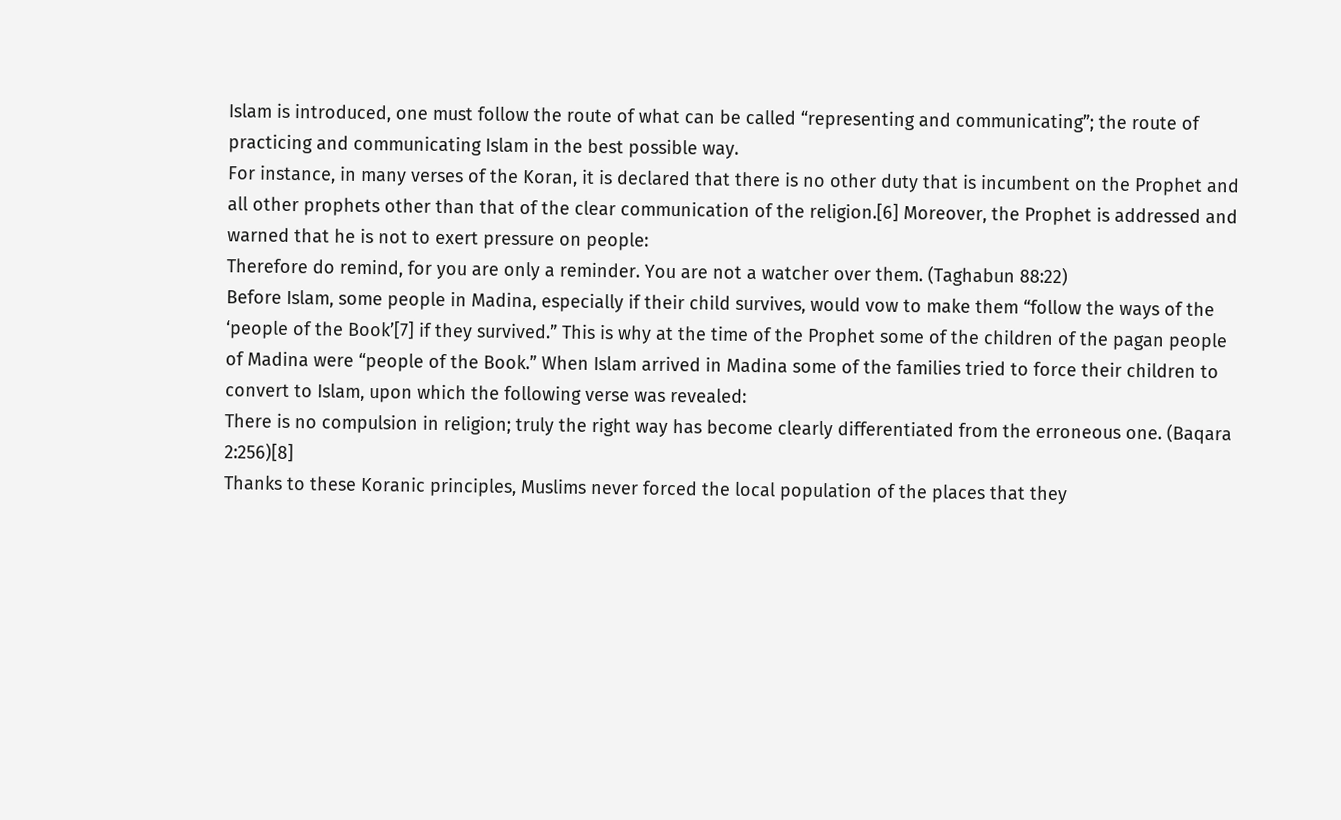Islam is introduced, one must follow the route of what can be called “representing and communicating”; the route of practicing and communicating Islam in the best possible way.
For instance, in many verses of the Koran, it is declared that there is no other duty that is incumbent on the Prophet and all other prophets other than that of the clear communication of the religion.[6] Moreover, the Prophet is addressed and warned that he is not to exert pressure on people:
Therefore do remind, for you are only a reminder. You are not a watcher over them. (Taghabun 88:22)
Before Islam, some people in Madina, especially if their child survives, would vow to make them “follow the ways of the ‘people of the Book’[7] if they survived.” This is why at the time of the Prophet some of the children of the pagan people of Madina were “people of the Book.” When Islam arrived in Madina some of the families tried to force their children to convert to Islam, upon which the following verse was revealed:
There is no compulsion in religion; truly the right way has become clearly differentiated from the erroneous one. (Baqara 2:256)[8]
Thanks to these Koranic principles, Muslims never forced the local population of the places that they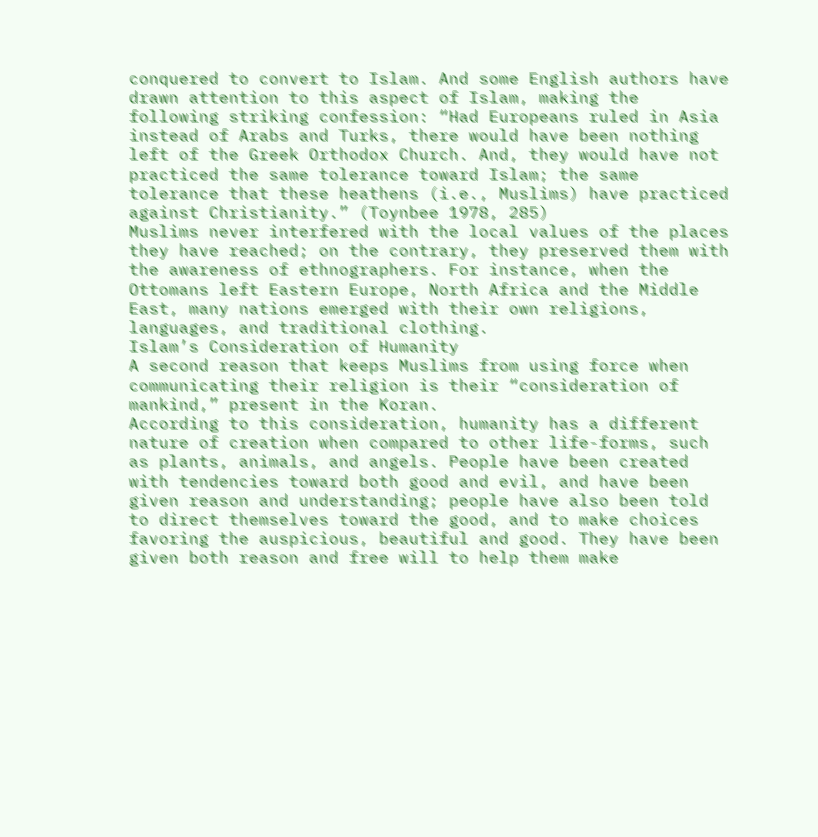conquered to convert to Islam. And some English authors have drawn attention to this aspect of Islam, making the following striking confession: “Had Europeans ruled in Asia instead of Arabs and Turks, there would have been nothing left of the Greek Orthodox Church. And, they would have not practiced the same tolerance toward Islam; the same tolerance that these heathens (i.e., Muslims) have practiced against Christianity.” (Toynbee 1978, 285)
Muslims never interfered with the local values of the places they have reached; on the contrary, they preserved them with the awareness of ethnographers. For instance, when the Ottomans left Eastern Europe, North Africa and the Middle East, many nations emerged with their own religions, languages, and traditional clothing.
Islam’s Consideration of Humanity
A second reason that keeps Muslims from using force when communicating their religion is their “consideration of mankind,” present in the Koran.
According to this consideration, humanity has a different nature of creation when compared to other life-forms, such as plants, animals, and angels. People have been created with tendencies toward both good and evil, and have been given reason and understanding; people have also been told to direct themselves toward the good, and to make choices favoring the auspicious, beautiful and good. They have been given both reason and free will to help them make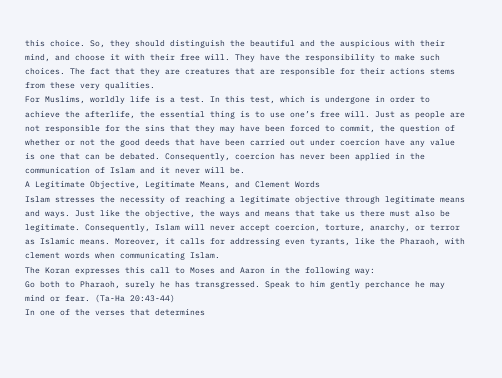this choice. So, they should distinguish the beautiful and the auspicious with their mind, and choose it with their free will. They have the responsibility to make such choices. The fact that they are creatures that are responsible for their actions stems from these very qualities.
For Muslims, worldly life is a test. In this test, which is undergone in order to achieve the afterlife, the essential thing is to use one’s free will. Just as people are not responsible for the sins that they may have been forced to commit, the question of whether or not the good deeds that have been carried out under coercion have any value is one that can be debated. Consequently, coercion has never been applied in the communication of Islam and it never will be.
A Legitimate Objective, Legitimate Means, and Clement Words
Islam stresses the necessity of reaching a legitimate objective through legitimate means and ways. Just like the objective, the ways and means that take us there must also be legitimate. Consequently, Islam will never accept coercion, torture, anarchy, or terror as Islamic means. Moreover, it calls for addressing even tyrants, like the Pharaoh, with clement words when communicating Islam.
The Koran expresses this call to Moses and Aaron in the following way:
Go both to Pharaoh, surely he has transgressed. Speak to him gently perchance he may mind or fear. (Ta-Ha 20:43-44)
In one of the verses that determines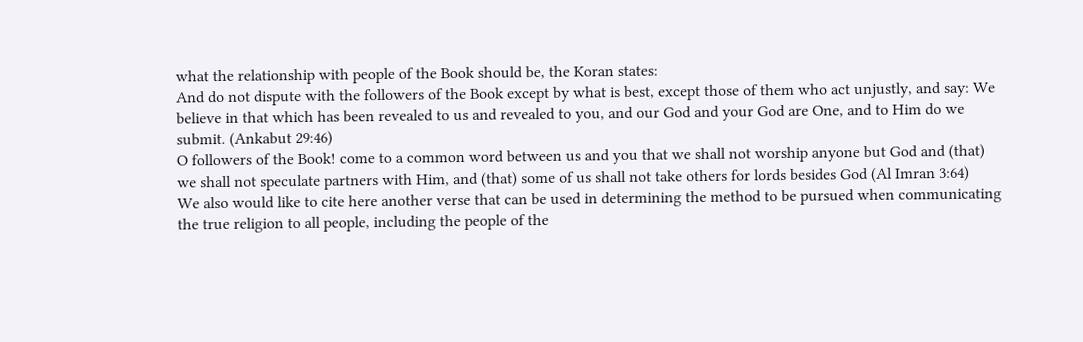what the relationship with people of the Book should be, the Koran states:
And do not dispute with the followers of the Book except by what is best, except those of them who act unjustly, and say: We believe in that which has been revealed to us and revealed to you, and our God and your God are One, and to Him do we submit. (Ankabut 29:46)
O followers of the Book! come to a common word between us and you that we shall not worship anyone but God and (that) we shall not speculate partners with Him, and (that) some of us shall not take others for lords besides God (Al Imran 3:64)
We also would like to cite here another verse that can be used in determining the method to be pursued when communicating the true religion to all people, including the people of the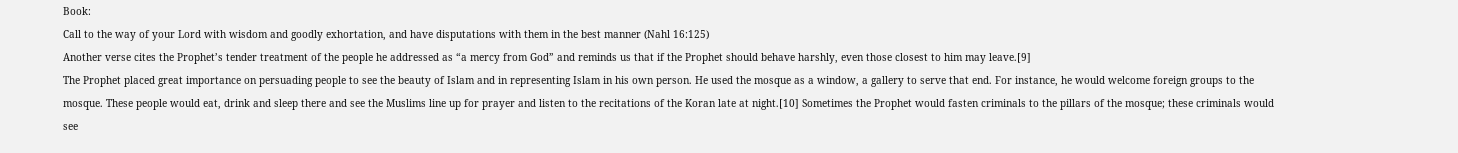Book:
Call to the way of your Lord with wisdom and goodly exhortation, and have disputations with them in the best manner (Nahl 16:125)
Another verse cites the Prophet’s tender treatment of the people he addressed as “a mercy from God” and reminds us that if the Prophet should behave harshly, even those closest to him may leave.[9]
The Prophet placed great importance on persuading people to see the beauty of Islam and in representing Islam in his own person. He used the mosque as a window, a gallery to serve that end. For instance, he would welcome foreign groups to the mosque. These people would eat, drink and sleep there and see the Muslims line up for prayer and listen to the recitations of the Koran late at night.[10] Sometimes the Prophet would fasten criminals to the pillars of the mosque; these criminals would see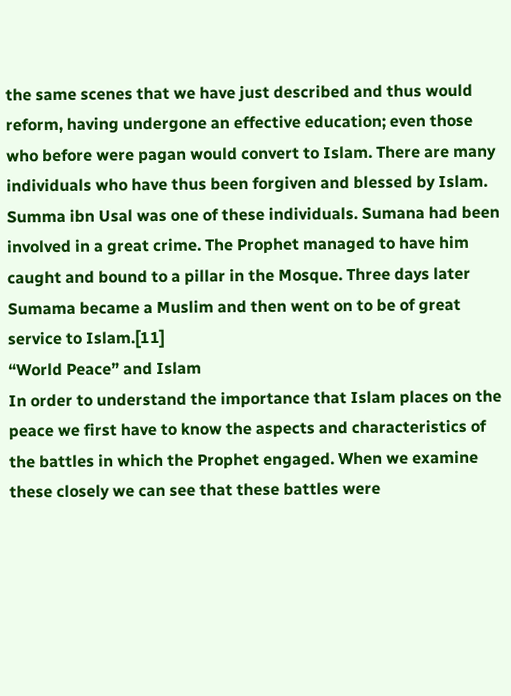the same scenes that we have just described and thus would reform, having undergone an effective education; even those who before were pagan would convert to Islam. There are many individuals who have thus been forgiven and blessed by Islam. Summa ibn Usal was one of these individuals. Sumana had been involved in a great crime. The Prophet managed to have him caught and bound to a pillar in the Mosque. Three days later Sumama became a Muslim and then went on to be of great service to Islam.[11]
“World Peace” and Islam
In order to understand the importance that Islam places on the peace we first have to know the aspects and characteristics of the battles in which the Prophet engaged. When we examine these closely we can see that these battles were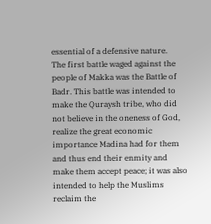essential of a defensive nature.
The first battle waged against the people of Makka was the Battle of Badr. This battle was intended to make the Quraysh tribe, who did not believe in the oneness of God, realize the great economic importance Madina had for them and thus end their enmity and make them accept peace; it was also intended to help the Muslims reclaim the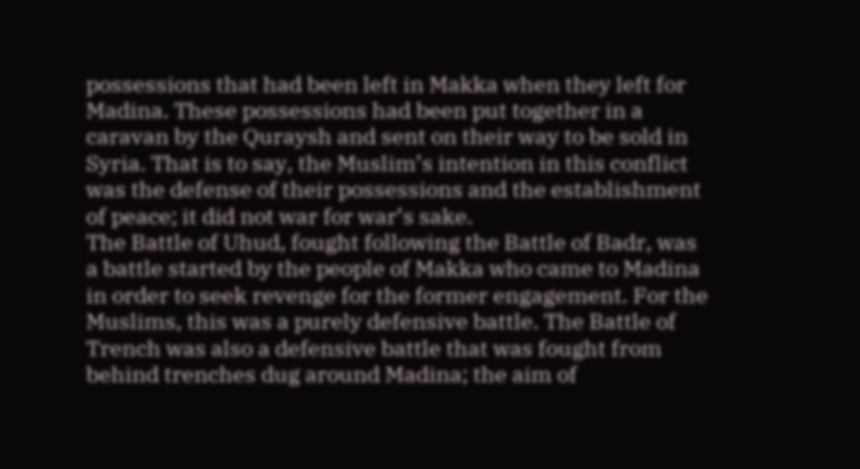possessions that had been left in Makka when they left for Madina. These possessions had been put together in a caravan by the Quraysh and sent on their way to be sold in Syria. That is to say, the Muslim’s intention in this conflict was the defense of their possessions and the establishment of peace; it did not war for war’s sake.
The Battle of Uhud, fought following the Battle of Badr, was a battle started by the people of Makka who came to Madina in order to seek revenge for the former engagement. For the Muslims, this was a purely defensive battle. The Battle of Trench was also a defensive battle that was fought from behind trenches dug around Madina; the aim of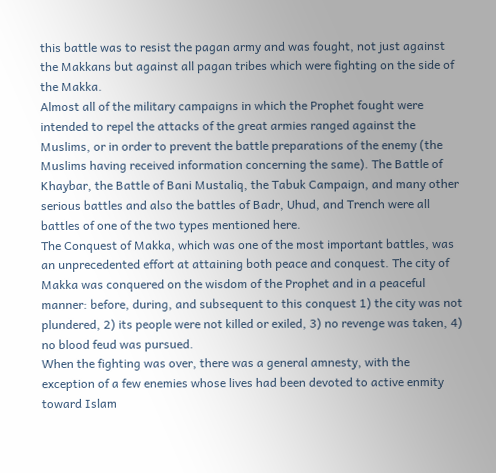this battle was to resist the pagan army and was fought, not just against the Makkans but against all pagan tribes which were fighting on the side of the Makka.
Almost all of the military campaigns in which the Prophet fought were intended to repel the attacks of the great armies ranged against the Muslims, or in order to prevent the battle preparations of the enemy (the Muslims having received information concerning the same). The Battle of Khaybar, the Battle of Bani Mustaliq, the Tabuk Campaign, and many other serious battles and also the battles of Badr, Uhud, and Trench were all battles of one of the two types mentioned here.
The Conquest of Makka, which was one of the most important battles, was an unprecedented effort at attaining both peace and conquest. The city of Makka was conquered on the wisdom of the Prophet and in a peaceful manner: before, during, and subsequent to this conquest 1) the city was not plundered, 2) its people were not killed or exiled, 3) no revenge was taken, 4) no blood feud was pursued.
When the fighting was over, there was a general amnesty, with the exception of a few enemies whose lives had been devoted to active enmity toward Islam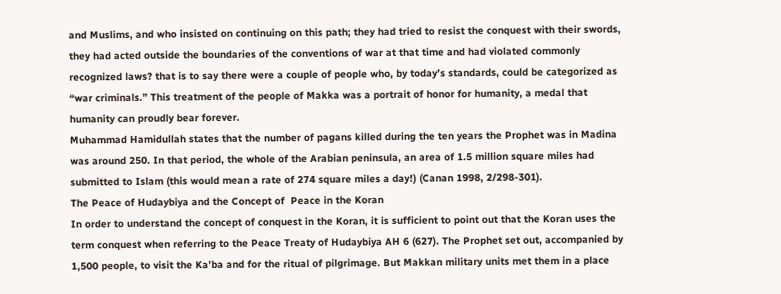and Muslims, and who insisted on continuing on this path; they had tried to resist the conquest with their swords, they had acted outside the boundaries of the conventions of war at that time and had violated commonly recognized laws? that is to say there were a couple of people who, by today’s standards, could be categorized as “war criminals.” This treatment of the people of Makka was a portrait of honor for humanity, a medal that humanity can proudly bear forever.
Muhammad Hamidullah states that the number of pagans killed during the ten years the Prophet was in Madina was around 250. In that period, the whole of the Arabian peninsula, an area of 1.5 million square miles had submitted to Islam (this would mean a rate of 274 square miles a day!) (Canan 1998, 2/298-301).
The Peace of Hudaybiya and the Concept of  Peace in the Koran
In order to understand the concept of conquest in the Koran, it is sufficient to point out that the Koran uses the term conquest when referring to the Peace Treaty of Hudaybiya AH 6 (627). The Prophet set out, accompanied by 1,500 people, to visit the Ka’ba and for the ritual of pilgrimage. But Makkan military units met them in a place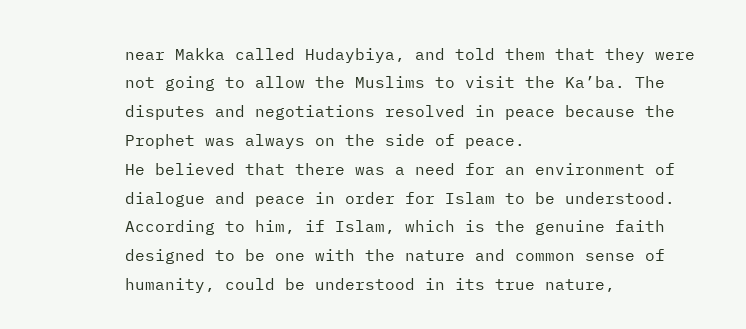near Makka called Hudaybiya, and told them that they were not going to allow the Muslims to visit the Ka’ba. The disputes and negotiations resolved in peace because the Prophet was always on the side of peace.
He believed that there was a need for an environment of dialogue and peace in order for Islam to be understood. According to him, if Islam, which is the genuine faith designed to be one with the nature and common sense of humanity, could be understood in its true nature,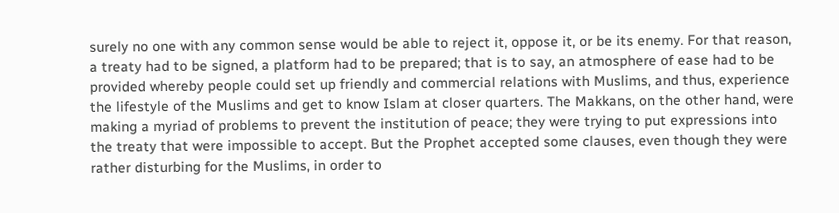surely no one with any common sense would be able to reject it, oppose it, or be its enemy. For that reason, a treaty had to be signed, a platform had to be prepared; that is to say, an atmosphere of ease had to be provided whereby people could set up friendly and commercial relations with Muslims, and thus, experience the lifestyle of the Muslims and get to know Islam at closer quarters. The Makkans, on the other hand, were making a myriad of problems to prevent the institution of peace; they were trying to put expressions into the treaty that were impossible to accept. But the Prophet accepted some clauses, even though they were rather disturbing for the Muslims, in order to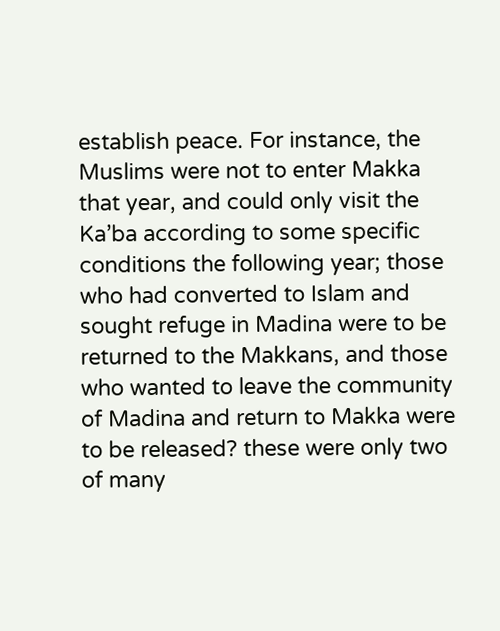establish peace. For instance, the Muslims were not to enter Makka that year, and could only visit the Ka’ba according to some specific conditions the following year; those who had converted to Islam and sought refuge in Madina were to be returned to the Makkans, and those who wanted to leave the community of Madina and return to Makka were to be released? these were only two of many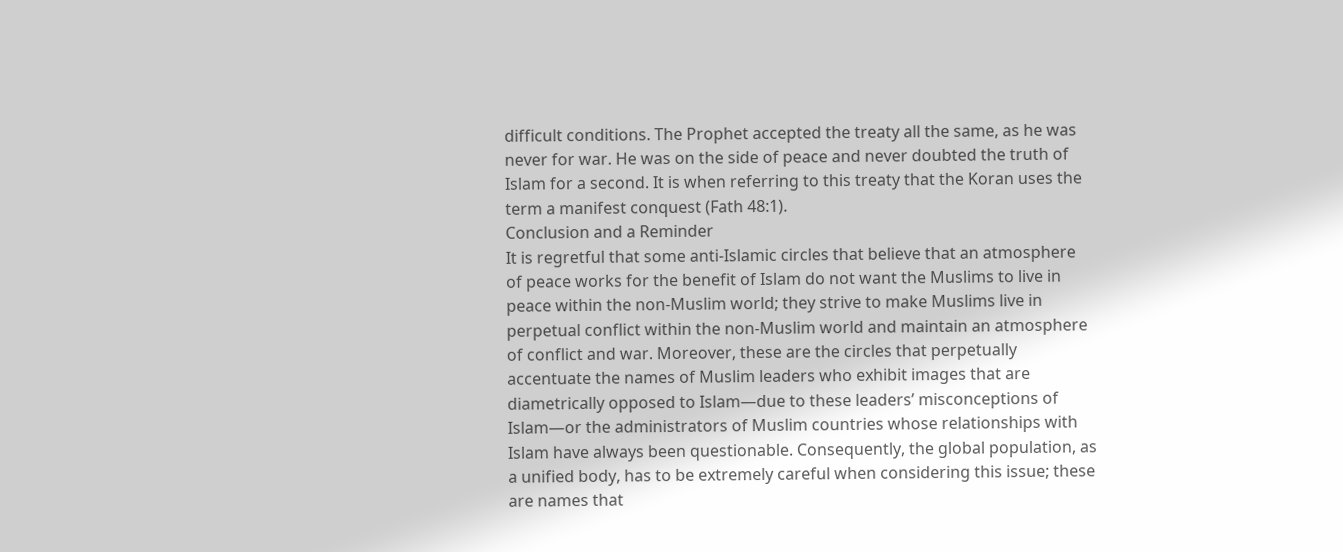difficult conditions. The Prophet accepted the treaty all the same, as he was never for war. He was on the side of peace and never doubted the truth of Islam for a second. It is when referring to this treaty that the Koran uses the term a manifest conquest (Fath 48:1).
Conclusion and a Reminder
It is regretful that some anti-Islamic circles that believe that an atmosphere of peace works for the benefit of Islam do not want the Muslims to live in peace within the non-Muslim world; they strive to make Muslims live in perpetual conflict within the non-Muslim world and maintain an atmosphere of conflict and war. Moreover, these are the circles that perpetually accentuate the names of Muslim leaders who exhibit images that are diametrically opposed to Islam—due to these leaders’ misconceptions of Islam—or the administrators of Muslim countries whose relationships with Islam have always been questionable. Consequently, the global population, as a unified body, has to be extremely careful when considering this issue; these are names that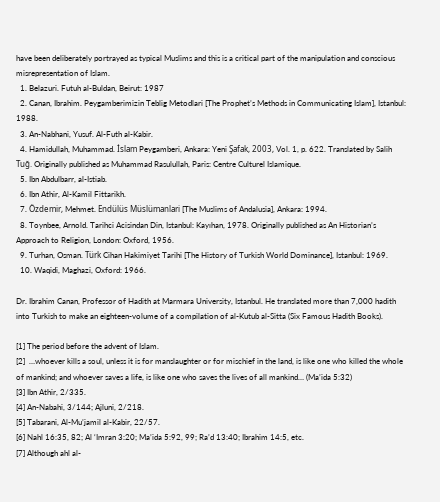have been deliberately portrayed as typical Muslims and this is a critical part of the manipulation and conscious misrepresentation of Islam.
  1. Belazuri. Futuh al-Buldan, Beirut: 1987
  2. Canan, Ibrahim. Peygamberimizin Teblig Metodlari [The Prophet’s Methods in Communicating Islam], Istanbul: 1988.
  3. An-Nabhani, Yusuf. Al-Futh al-Kabir.
  4. Hamidullah, Muhammad. İslam Peygamberi, Ankara: Yeni Şafak, 2003, Vol. 1, p. 622. Translated by Salih Tuğ. Originally published as Muhammad Rasulullah, Paris: Centre Culturel Islamique.
  5. Ibn Abdulbarr, al-Istiab.
  6. Ibn Athir, Al-Kamil Fittarikh.
  7. Özdemir, Mehmet. Endülüs Müslümanlari [The Muslims of Andalusia], Ankara: 1994.
  8. Toynbee, Arnold. Tarihci Acisindan Din, Istanbul: Kayıhan, 1978. Originally published as An Historian’s Approach to Religion, London: Oxford, 1956.
  9. Turhan, Osman. Türk Cihan Hakimiyet Tarihi [The History of Turkish World Dominance], Istanbul: 1969.
  10. Waqidi, Maghazi, Oxford: 1966.

Dr. Ibrahim Canan, Professor of Hadith at Marmara University, Istanbul. He translated more than 7,000 hadith into Turkish to make an eighteen-volume of a compilation of al-Kutub al-Sitta (Six Famous Hadith Books).

[1] The period before the advent of Islam.
[2]  …whoever kills a soul, unless it is for manslaughter or for mischief in the land, is like one who killed the whole of mankind; and whoever saves a life, is like one who saves the lives of all mankind… (Ma’ida 5:32)
[3] Ibn Athir, 2/335.
[4] An-Nabahi, 3/144; Ajluni, 2/218.
[5] Tabarani, Al-Mu’jamil al-Kabir, 22/57.
[6] Nahl 16:35, 82; Al ‘Imran 3:20; Ma’ida 5:92, 99; Ra’d 13:40; Ibrahim 14:5, etc.
[7] Although ahl al-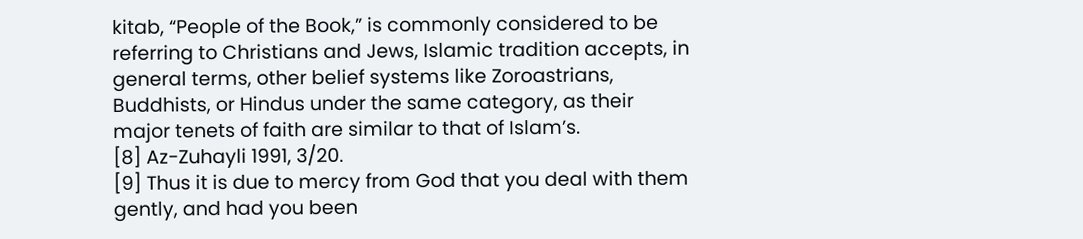kitab, “People of the Book,” is commonly considered to be referring to Christians and Jews, Islamic tradition accepts, in general terms, other belief systems like Zoroastrians, Buddhists, or Hindus under the same category, as their major tenets of faith are similar to that of Islam’s.
[8] Az-Zuhayli 1991, 3/20.
[9] Thus it is due to mercy from God that you deal with them gently, and had you been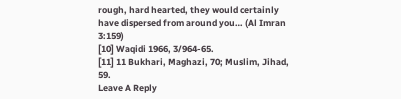rough, hard hearted, they would certainly have dispersed from around you… (Al Imran 3:159)
[10] Waqidi 1966, 3/964-65.
[11] 11 Bukhari, Maghazi, 70; Muslim, Jihad, 59.
Leave A Reply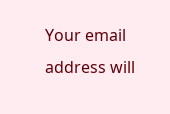Your email address will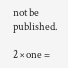not be published.

2 × one =